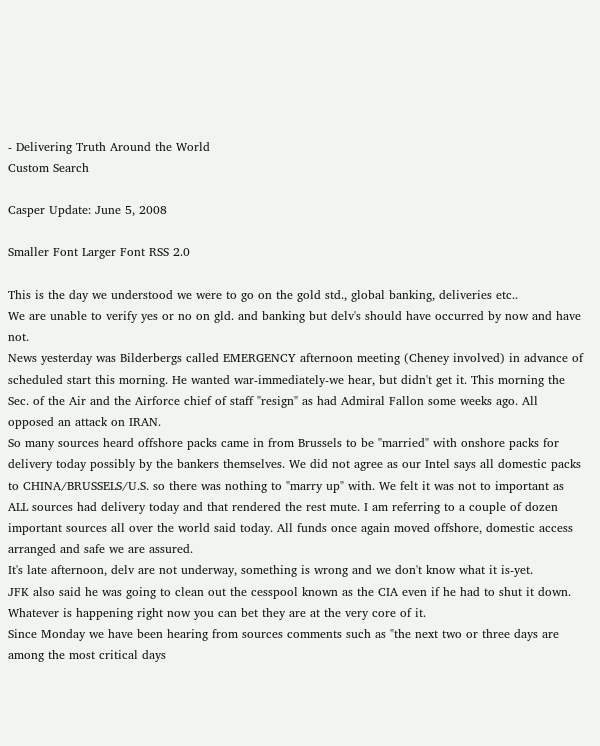- Delivering Truth Around the World
Custom Search

Casper Update: June 5, 2008

Smaller Font Larger Font RSS 2.0

This is the day we understood we were to go on the gold std., global banking, deliveries etc..
We are unable to verify yes or no on gld. and banking but delv's should have occurred by now and have not.
News yesterday was Bilderbergs called EMERGENCY afternoon meeting (Cheney involved) in advance of scheduled start this morning. He wanted war-immediately-we hear, but didn't get it. This morning the Sec. of the Air and the Airforce chief of staff "resign" as had Admiral Fallon some weeks ago. All opposed an attack on IRAN.
So many sources heard offshore packs came in from Brussels to be "married" with onshore packs for delivery today possibly by the bankers themselves. We did not agree as our Intel says all domestic packs to CHINA/BRUSSELS/U.S. so there was nothing to "marry up" with. We felt it was not to important as ALL sources had delivery today and that rendered the rest mute. I am referring to a couple of dozen important sources all over the world said today. All funds once again moved offshore, domestic access arranged and safe we are assured.
It's late afternoon, delv are not underway, something is wrong and we don't know what it is-yet.
JFK also said he was going to clean out the cesspool known as the CIA even if he had to shut it down. Whatever is happening right now you can bet they are at the very core of it.
Since Monday we have been hearing from sources comments such as "the next two or three days are among the most critical days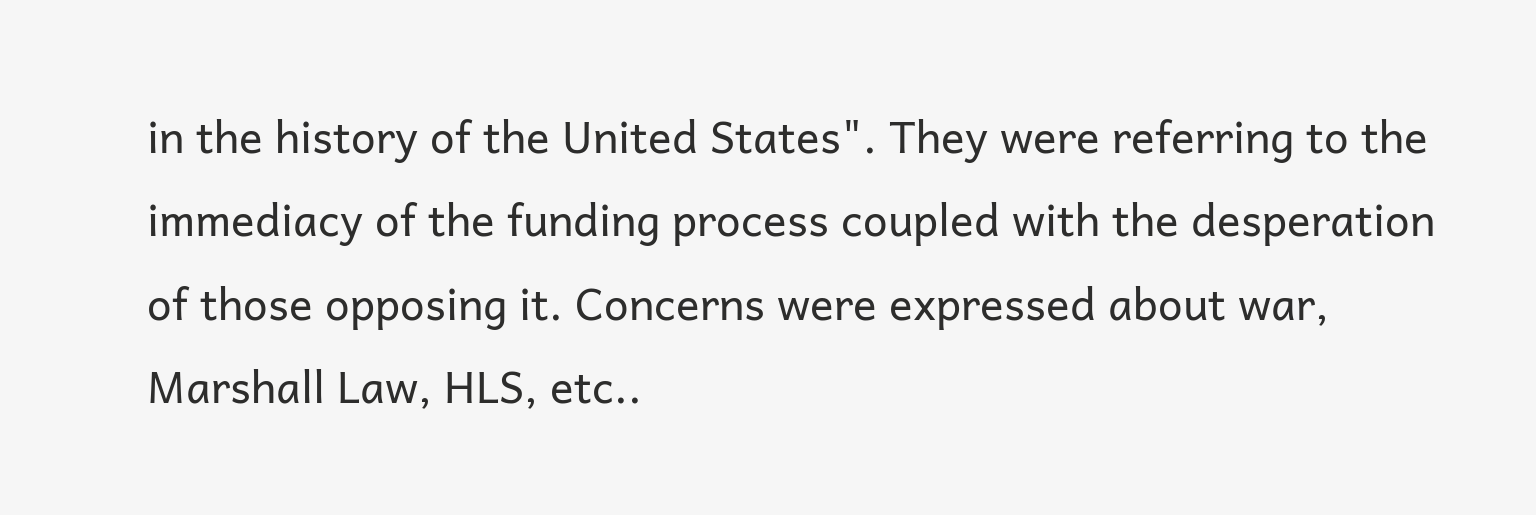in the history of the United States". They were referring to the immediacy of the funding process coupled with the desperation of those opposing it. Concerns were expressed about war, Marshall Law, HLS, etc..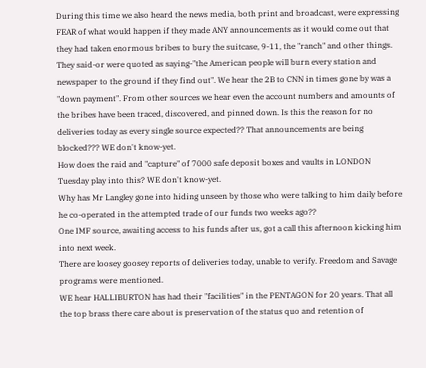During this time we also heard the news media, both print and broadcast, were expressing FEAR of what would happen if they made ANY announcements as it would come out that they had taken enormous bribes to bury the suitcase, 9-11, the "ranch" and other things. They said-or were quoted as saying-"the American people will burn every station and newspaper to the ground if they find out". We hear the 2B to CNN in times gone by was a "down payment". From other sources we hear even the account numbers and amounts of the bribes have been traced, discovered, and pinned down. Is this the reason for no deliveries today as every single source expected?? That announcements are being blocked??? WE don't know-yet.
How does the raid and "capture" of 7000 safe deposit boxes and vaults in LONDON Tuesday play into this? WE don't know-yet.
Why has Mr Langley gone into hiding unseen by those who were talking to him daily before he co-operated in the attempted trade of our funds two weeks ago??
One IMF source, awaiting access to his funds after us, got a call this afternoon kicking him into next week.
There are loosey goosey reports of deliveries today, unable to verify. Freedom and Savage programs were mentioned.
WE hear HALLIBURTON has had their "facilities" in the PENTAGON for 20 years. That all the top brass there care about is preservation of the status quo and retention of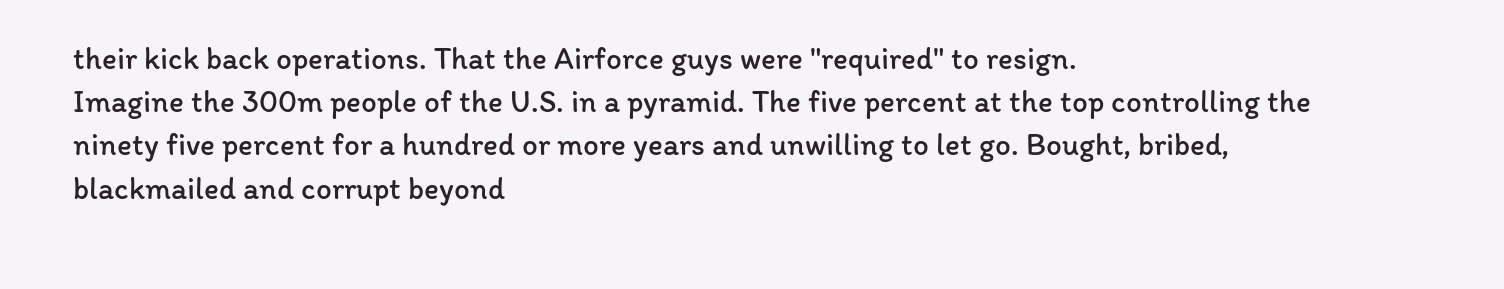their kick back operations. That the Airforce guys were "required" to resign.
Imagine the 300m people of the U.S. in a pyramid. The five percent at the top controlling the ninety five percent for a hundred or more years and unwilling to let go. Bought, bribed, blackmailed and corrupt beyond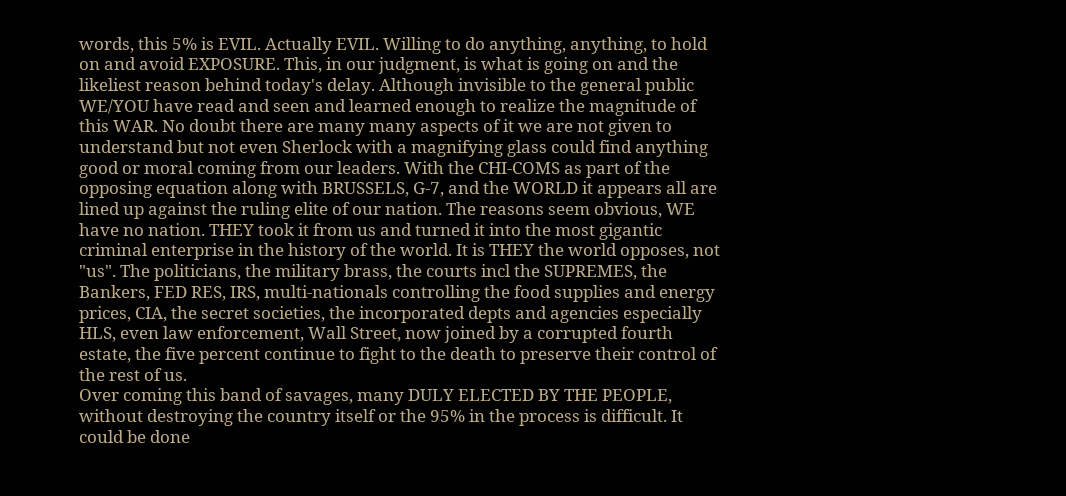words, this 5% is EVIL. Actually EVIL. Willing to do anything, anything, to hold on and avoid EXPOSURE. This, in our judgment, is what is going on and the likeliest reason behind today's delay. Although invisible to the general public WE/YOU have read and seen and learned enough to realize the magnitude of this WAR. No doubt there are many many aspects of it we are not given to understand but not even Sherlock with a magnifying glass could find anything good or moral coming from our leaders. With the CHI-COMS as part of the opposing equation along with BRUSSELS, G-7, and the WORLD it appears all are lined up against the ruling elite of our nation. The reasons seem obvious, WE have no nation. THEY took it from us and turned it into the most gigantic criminal enterprise in the history of the world. It is THEY the world opposes, not "us". The politicians, the military brass, the courts incl the SUPREMES, the Bankers, FED RES, IRS, multi-nationals controlling the food supplies and energy prices, CIA, the secret societies, the incorporated depts and agencies especially HLS, even law enforcement, Wall Street, now joined by a corrupted fourth estate, the five percent continue to fight to the death to preserve their control of the rest of us.
Over coming this band of savages, many DULY ELECTED BY THE PEOPLE, without destroying the country itself or the 95% in the process is difficult. It could be done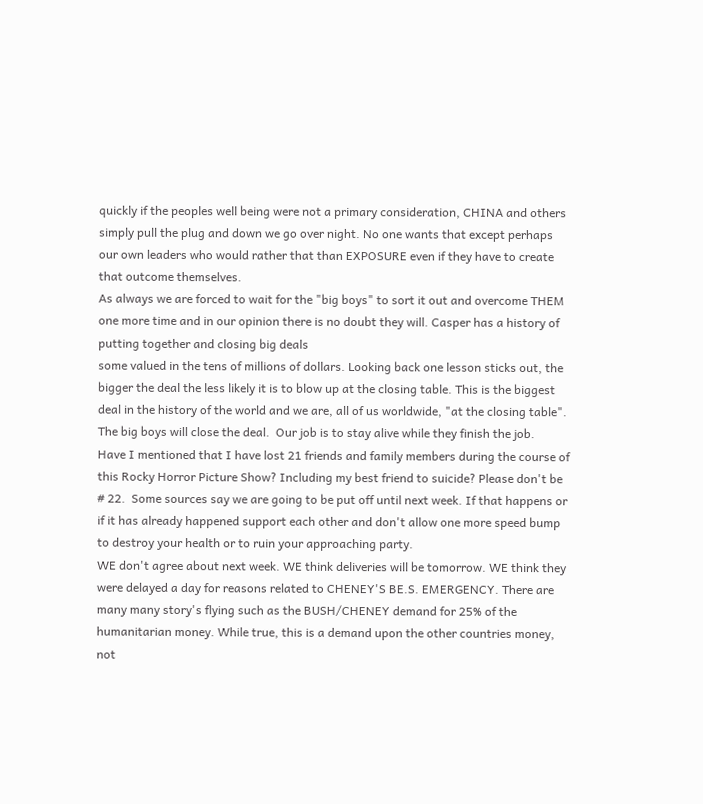quickly if the peoples well being were not a primary consideration, CHINA and others simply pull the plug and down we go over night. No one wants that except perhaps our own leaders who would rather that than EXPOSURE even if they have to create that outcome themselves.
As always we are forced to wait for the "big boys" to sort it out and overcome THEM one more time and in our opinion there is no doubt they will. Casper has a history of putting together and closing big deals
some valued in the tens of millions of dollars. Looking back one lesson sticks out, the bigger the deal the less likely it is to blow up at the closing table. This is the biggest deal in the history of the world and we are, all of us worldwide, "at the closing table". The big boys will close the deal.  Our job is to stay alive while they finish the job.
Have I mentioned that I have lost 21 friends and family members during the course of this Rocky Horror Picture Show? Including my best friend to suicide? Please don't be # 22.  Some sources say we are going to be put off until next week. If that happens or if it has already happened support each other and don't allow one more speed bump to destroy your health or to ruin your approaching party.
WE don't agree about next week. WE think deliveries will be tomorrow. WE think they were delayed a day for reasons related to CHENEY'S BE.S. EMERGENCY. There are many many story's flying such as the BUSH/CHENEY demand for 25% of the humanitarian money. While true, this is a demand upon the other countries money, not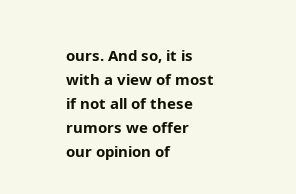ours. And so, it is with a view of most if not all of these rumors we offer our opinion of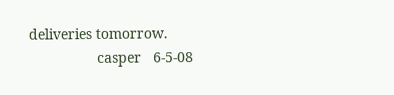deliveries tomorrow.
                 casper   6-5-08